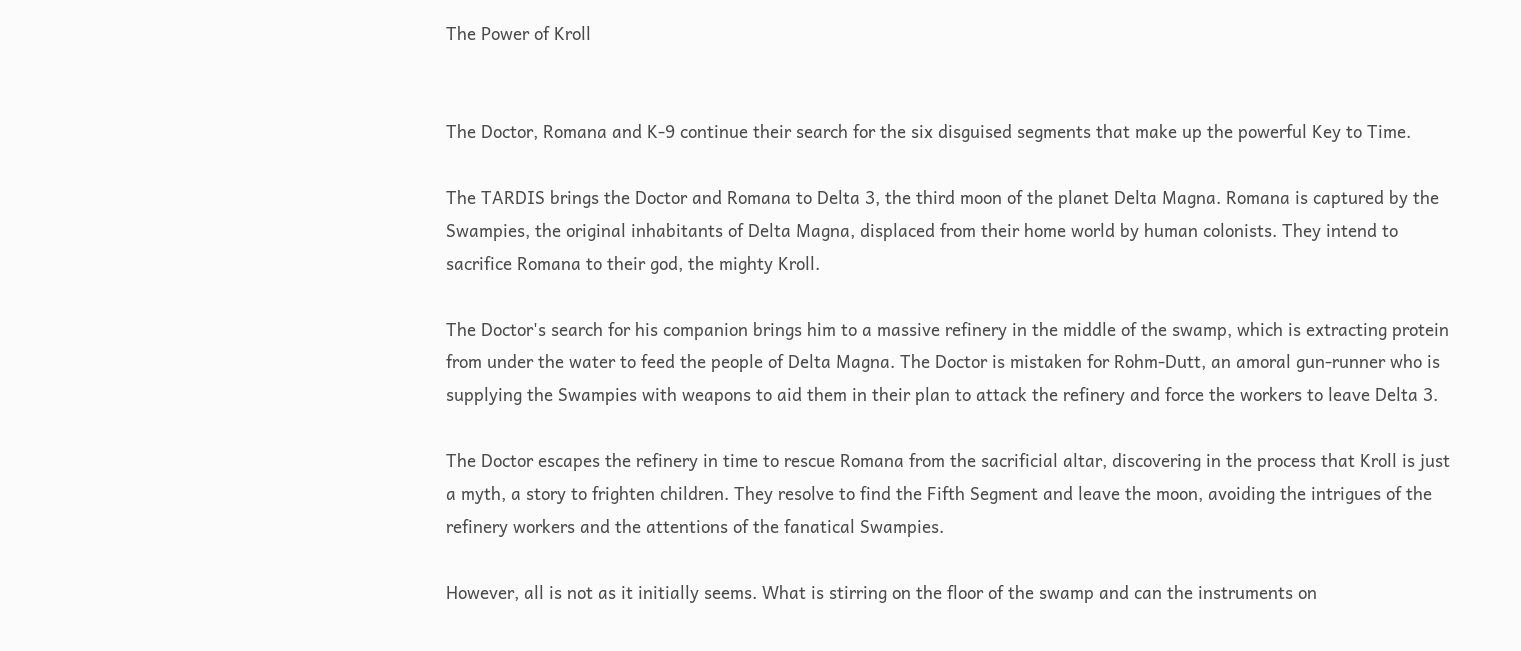The Power of Kroll


The Doctor, Romana and K-9 continue their search for the six disguised segments that make up the powerful Key to Time.

The TARDIS brings the Doctor and Romana to Delta 3, the third moon of the planet Delta Magna. Romana is captured by the Swampies, the original inhabitants of Delta Magna, displaced from their home world by human colonists. They intend to sacrifice Romana to their god, the mighty Kroll.

The Doctor's search for his companion brings him to a massive refinery in the middle of the swamp, which is extracting protein from under the water to feed the people of Delta Magna. The Doctor is mistaken for Rohm-Dutt, an amoral gun-runner who is supplying the Swampies with weapons to aid them in their plan to attack the refinery and force the workers to leave Delta 3.

The Doctor escapes the refinery in time to rescue Romana from the sacrificial altar, discovering in the process that Kroll is just a myth, a story to frighten children. They resolve to find the Fifth Segment and leave the moon, avoiding the intrigues of the refinery workers and the attentions of the fanatical Swampies.

However, all is not as it initially seems. What is stirring on the floor of the swamp and can the instruments on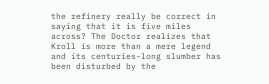the refinery really be correct in saying that it is five miles across? The Doctor realizes that Kroll is more than a mere legend and its centuries-long slumber has been disturbed by the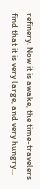refinery. Now it is awake, the time-travelers find that it is very large, and very hungry...